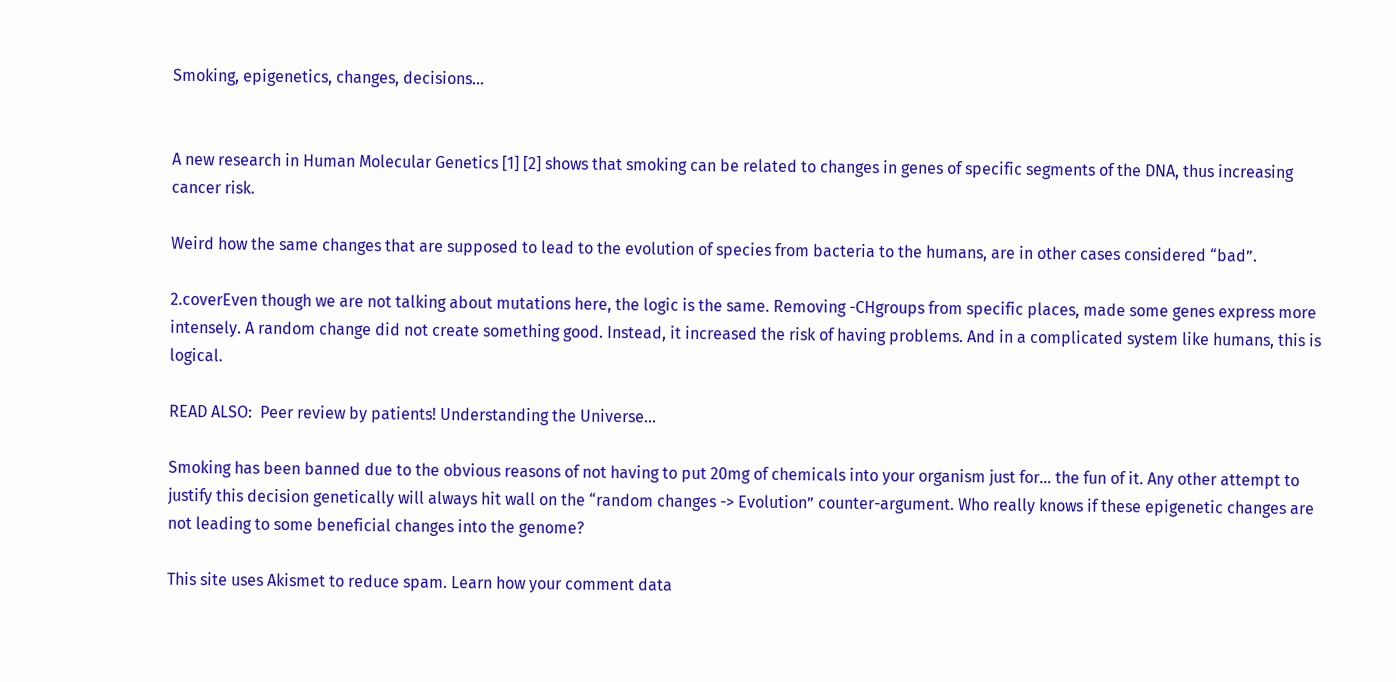Smoking, epigenetics, changes, decisions…


A new research in Human Molecular Genetics [1] [2] shows that smoking can be related to changes in genes of specific segments of the DNA, thus increasing cancer risk.

Weird how the same changes that are supposed to lead to the evolution of species from bacteria to the humans, are in other cases considered “bad”.

2.coverEven though we are not talking about mutations here, the logic is the same. Removing -CHgroups from specific places, made some genes express more intensely. A random change did not create something good. Instead, it increased the risk of having problems. And in a complicated system like humans, this is logical.

READ ALSO:  Peer review by patients! Understanding the Universe…

Smoking has been banned due to the obvious reasons of not having to put 20mg of chemicals into your organism just for… the fun of it. Any other attempt to justify this decision genetically will always hit wall on the “random changes -> Evolution” counter-argument. Who really knows if these epigenetic changes are not leading to some beneficial changes into the genome?

This site uses Akismet to reduce spam. Learn how your comment data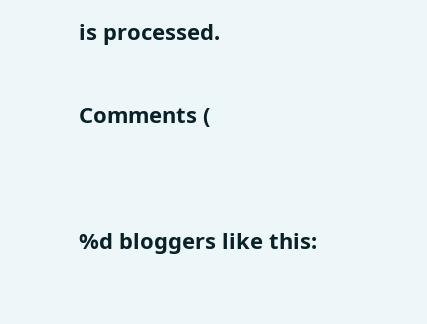is processed.

Comments (


%d bloggers like this: